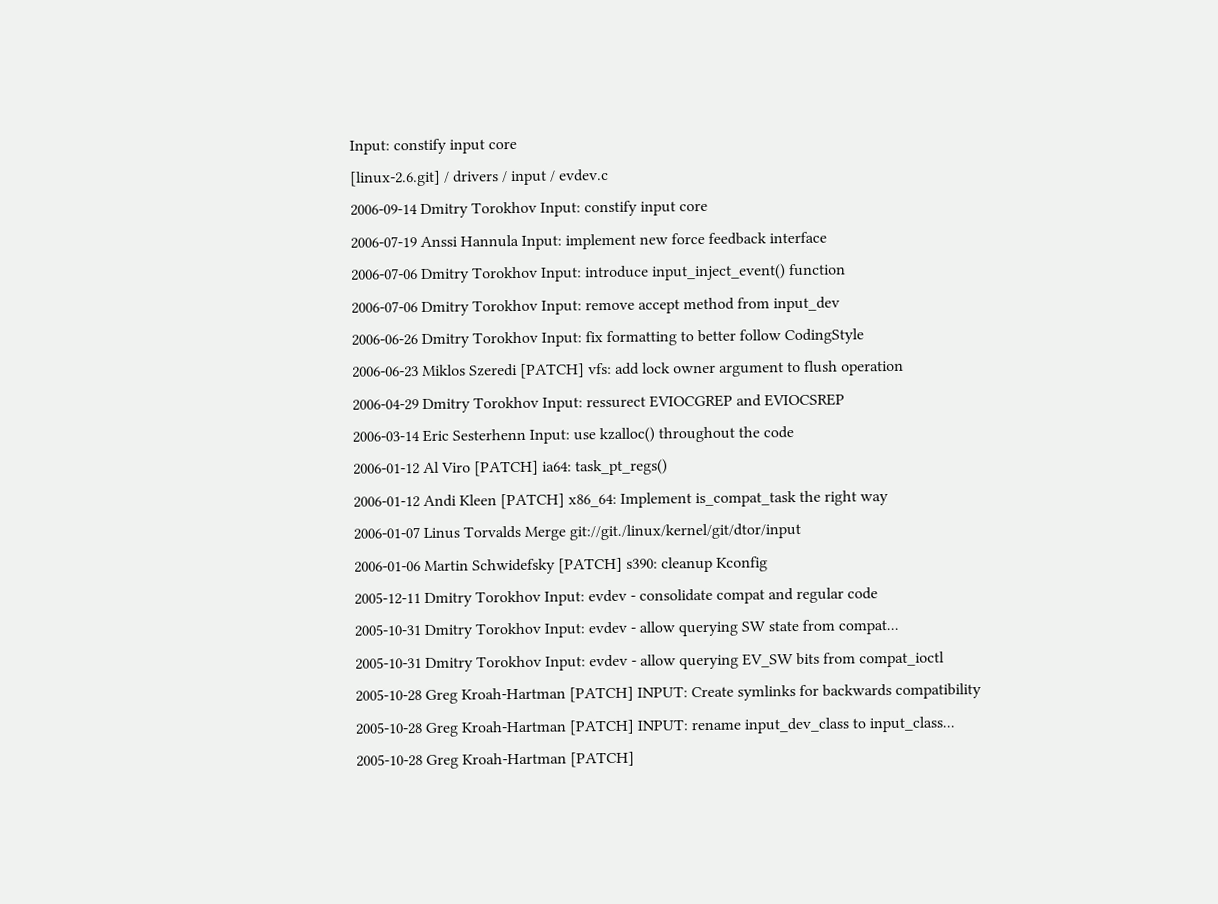Input: constify input core
[linux-2.6.git] / drivers / input / evdev.c
2006-09-14 Dmitry Torokhov Input: constify input core
2006-07-19 Anssi Hannula Input: implement new force feedback interface
2006-07-06 Dmitry Torokhov Input: introduce input_inject_event() function
2006-07-06 Dmitry Torokhov Input: remove accept method from input_dev
2006-06-26 Dmitry Torokhov Input: fix formatting to better follow CodingStyle
2006-06-23 Miklos Szeredi [PATCH] vfs: add lock owner argument to flush operation
2006-04-29 Dmitry Torokhov Input: ressurect EVIOCGREP and EVIOCSREP
2006-03-14 Eric Sesterhenn Input: use kzalloc() throughout the code
2006-01-12 Al Viro [PATCH] ia64: task_pt_regs()
2006-01-12 Andi Kleen [PATCH] x86_64: Implement is_compat_task the right way
2006-01-07 Linus Torvalds Merge git://git./linux/kernel/git/dtor/input
2006-01-06 Martin Schwidefsky [PATCH] s390: cleanup Kconfig
2005-12-11 Dmitry Torokhov Input: evdev - consolidate compat and regular code
2005-10-31 Dmitry Torokhov Input: evdev - allow querying SW state from compat...
2005-10-31 Dmitry Torokhov Input: evdev - allow querying EV_SW bits from compat_ioctl
2005-10-28 Greg Kroah-Hartman [PATCH] INPUT: Create symlinks for backwards compatibility
2005-10-28 Greg Kroah-Hartman [PATCH] INPUT: rename input_dev_class to input_class...
2005-10-28 Greg Kroah-Hartman [PATCH]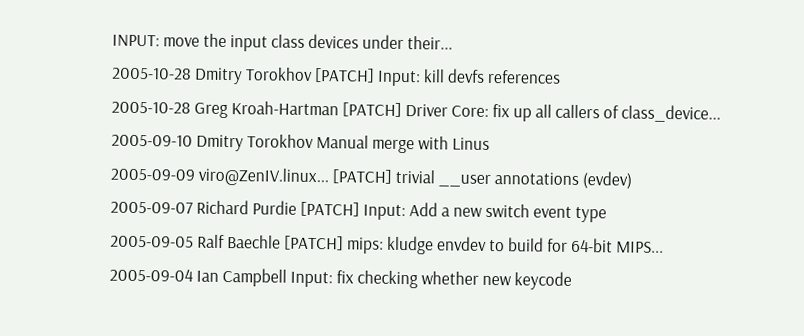INPUT: move the input class devices under their...
2005-10-28 Dmitry Torokhov [PATCH] Input: kill devfs references
2005-10-28 Greg Kroah-Hartman [PATCH] Driver Core: fix up all callers of class_device...
2005-09-10 Dmitry Torokhov Manual merge with Linus
2005-09-09 viro@ZenIV.linux... [PATCH] trivial __user annotations (evdev)
2005-09-07 Richard Purdie [PATCH] Input: Add a new switch event type
2005-09-05 Ralf Baechle [PATCH] mips: kludge envdev to build for 64-bit MIPS...
2005-09-04 Ian Campbell Input: fix checking whether new keycode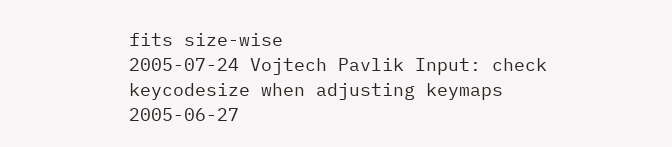fits size-wise
2005-07-24 Vojtech Pavlik Input: check keycodesize when adjusting keymaps
2005-06-27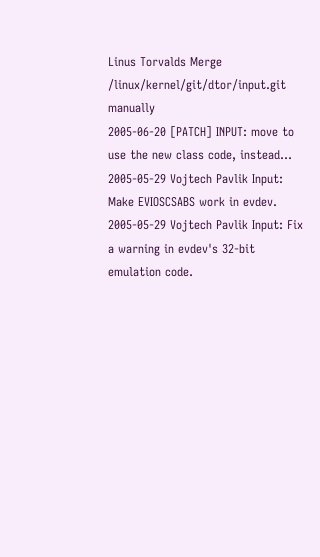Linus Torvalds Merge /linux/kernel/git/dtor/input.git manually
2005-06-20 [PATCH] INPUT: move to use the new class code, instead...
2005-05-29 Vojtech Pavlik Input: Make EVIOSCSABS work in evdev.
2005-05-29 Vojtech Pavlik Input: Fix a warning in evdev's 32-bit emulation code.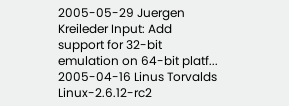2005-05-29 Juergen Kreileder Input: Add support for 32-bit emulation on 64-bit platf...
2005-04-16 Linus Torvalds Linux-2.6.12-rc2